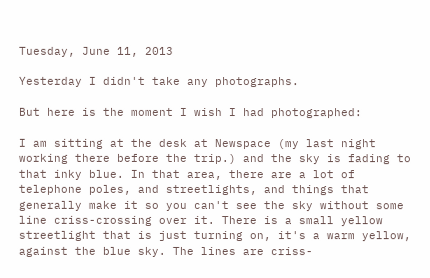Tuesday, June 11, 2013

Yesterday I didn't take any photographs.

But here is the moment I wish I had photographed:

I am sitting at the desk at Newspace (my last night working there before the trip.) and the sky is fading to that inky blue. In that area, there are a lot of telephone poles, and streetlights, and things that generally make it so you can't see the sky without some line criss-crossing over it. There is a small yellow streetlight that is just turning on, it's a warm yellow, against the blue sky. The lines are criss-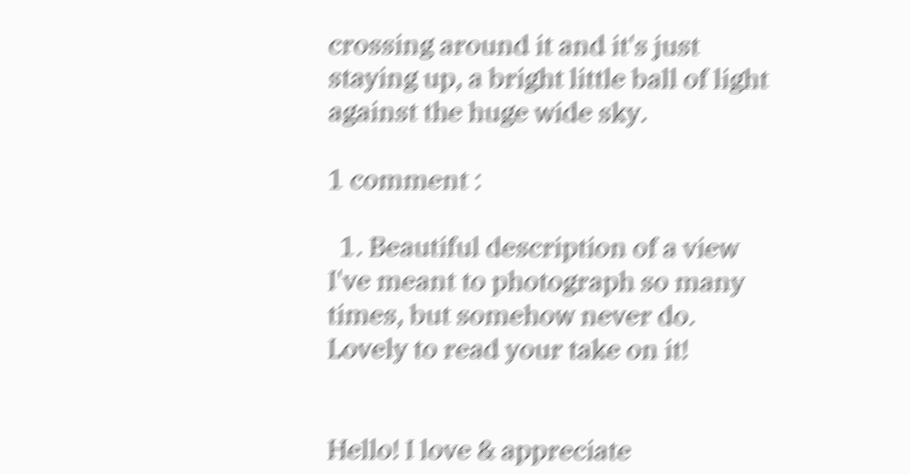crossing around it and it's just staying up, a bright little ball of light against the huge wide sky.

1 comment :

  1. Beautiful description of a view I've meant to photograph so many times, but somehow never do. Lovely to read your take on it!


Hello! I love & appreciate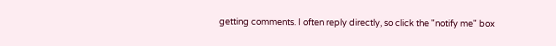getting comments. I often reply directly, so click the "notify me" box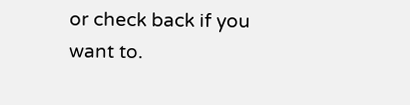or check back if you want to.